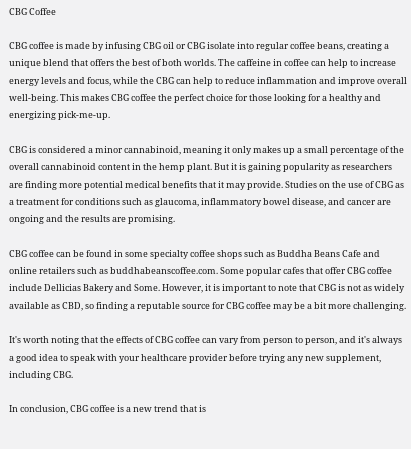CBG Coffee

CBG coffee is made by infusing CBG oil or CBG isolate into regular coffee beans, creating a unique blend that offers the best of both worlds. The caffeine in coffee can help to increase energy levels and focus, while the CBG can help to reduce inflammation and improve overall well-being. This makes CBG coffee the perfect choice for those looking for a healthy and energizing pick-me-up.

CBG is considered a minor cannabinoid, meaning it only makes up a small percentage of the overall cannabinoid content in the hemp plant. But it is gaining popularity as researchers are finding more potential medical benefits that it may provide. Studies on the use of CBG as a treatment for conditions such as glaucoma, inflammatory bowel disease, and cancer are ongoing and the results are promising.

CBG coffee can be found in some specialty coffee shops such as Buddha Beans Cafe and online retailers such as buddhabeanscoffee.com. Some popular cafes that offer CBG coffee include Dellicias Bakery and Some. However, it is important to note that CBG is not as widely available as CBD, so finding a reputable source for CBG coffee may be a bit more challenging.

It's worth noting that the effects of CBG coffee can vary from person to person, and it's always a good idea to speak with your healthcare provider before trying any new supplement, including CBG.

In conclusion, CBG coffee is a new trend that is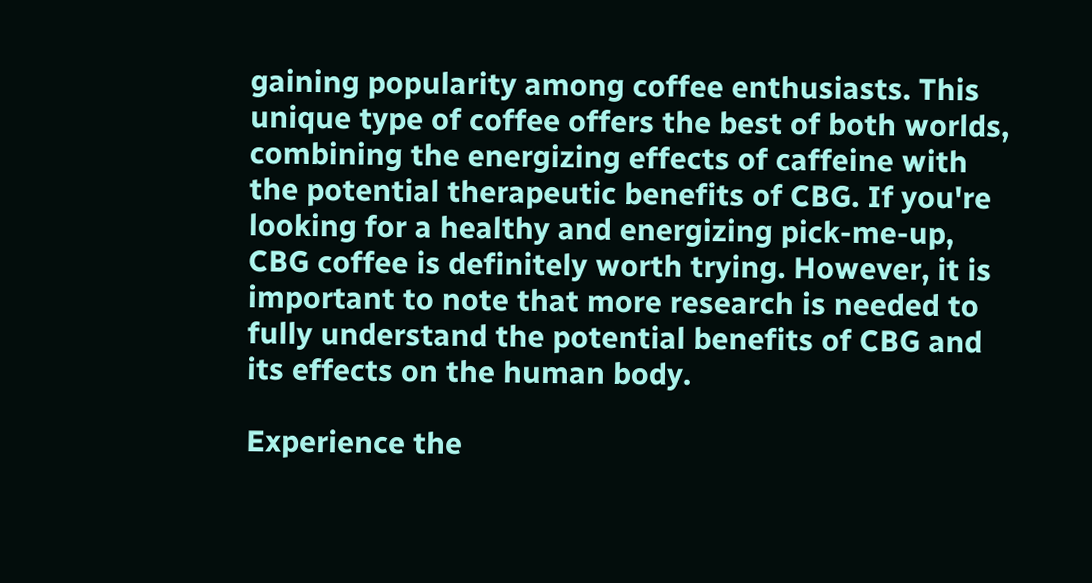gaining popularity among coffee enthusiasts. This unique type of coffee offers the best of both worlds, combining the energizing effects of caffeine with the potential therapeutic benefits of CBG. If you're looking for a healthy and energizing pick-me-up, CBG coffee is definitely worth trying. However, it is important to note that more research is needed to fully understand the potential benefits of CBG and its effects on the human body.

Experience the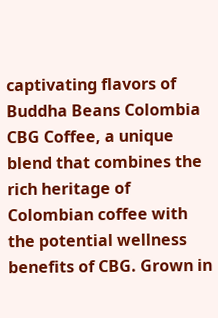captivating flavors of Buddha Beans Colombia CBG Coffee, a unique blend that combines the rich heritage of Colombian coffee with the potential wellness benefits of CBG. Grown in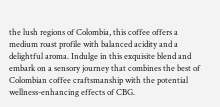the lush regions of Colombia, this coffee offers a medium roast profile with balanced acidity and a delightful aroma. Indulge in this exquisite blend and embark on a sensory journey that combines the best of Colombian coffee craftsmanship with the potential wellness-enhancing effects of CBG.